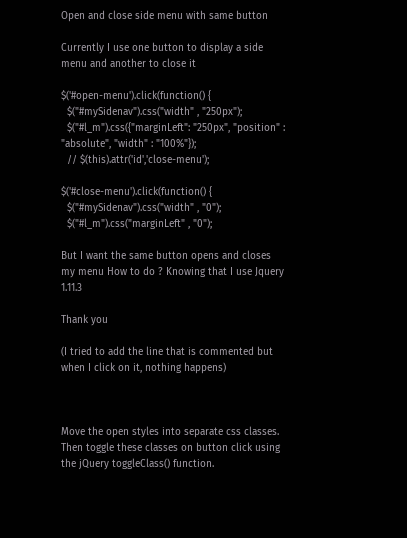Open and close side menu with same button

Currently I use one button to display a side menu and another to close it

$('#open-menu').click(function() {
  $("#mySidenav").css("width" , "250px");
  $("#l_m").css({"marginLeft": "250px", "position" : "absolute", "width" : "100%"});
  // $(this).attr('id','close-menu');

$('#close-menu').click(function() {
  $("#mySidenav").css("width" , "0");
  $("#l_m").css("marginLeft" , "0");

But I want the same button opens and closes my menu How to do ? Knowing that I use Jquery 1.11.3

Thank you

(I tried to add the line that is commented but when I click on it, nothing happens)



Move the open styles into separate css classes. Then toggle these classes on button click using the jQuery toggleClass() function.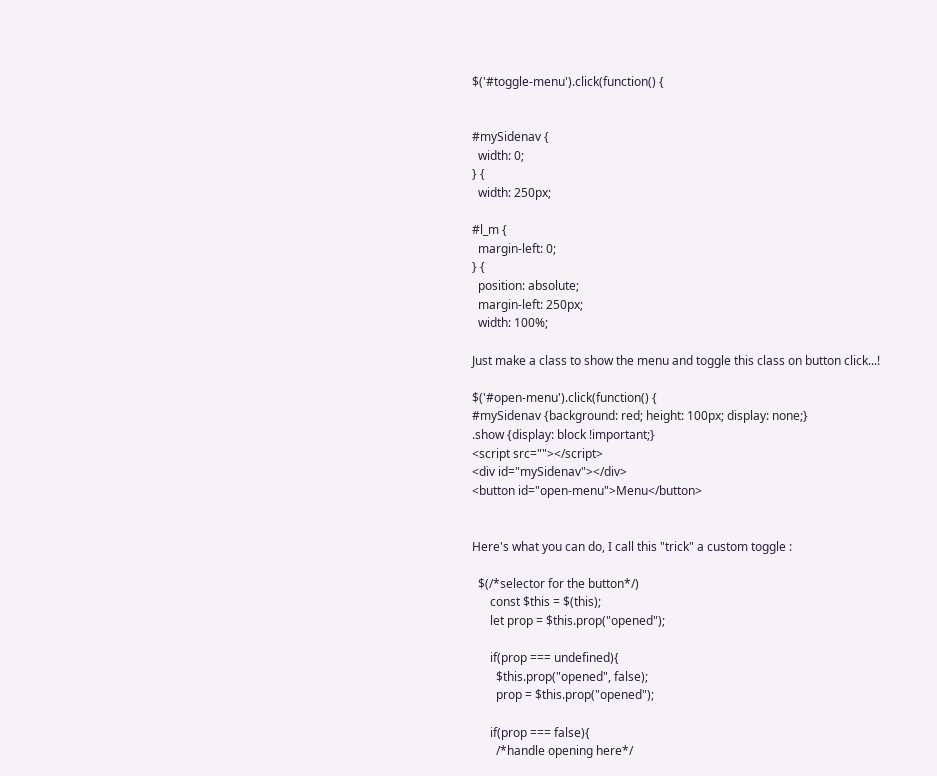$('#toggle-menu').click(function() {


#mySidenav {
  width: 0;
} {
  width: 250px;

#l_m {
  margin-left: 0;
} {
  position: absolute;
  margin-left: 250px;
  width: 100%;

Just make a class to show the menu and toggle this class on button click...!

$('#open-menu').click(function() {
#mySidenav {background: red; height: 100px; display: none;}
.show {display: block !important;}
<script src=""></script>
<div id="mySidenav"></div>
<button id="open-menu">Menu</button>


Here's what you can do, I call this "trick" a custom toggle :

  $(/*selector for the button*/)
      const $this = $(this);
      let prop = $this.prop("opened");

      if(prop === undefined){
        $this.prop("opened", false);
        prop = $this.prop("opened");

      if(prop === false){
        /*handle opening here*/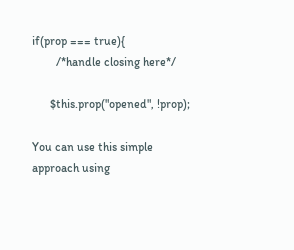if(prop === true){
        /*handle closing here*/

      $this.prop("opened", !prop);

You can use this simple approach using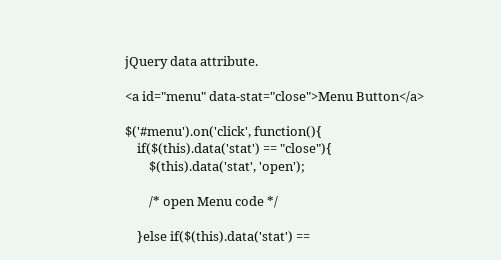jQuery data attribute.

<a id="menu" data-stat="close">Menu Button</a>

$('#menu').on('click', function(){
    if($(this).data('stat') == "close"){
        $(this).data('stat', 'open');

        /* open Menu code */

    }else if($(this).data('stat') ==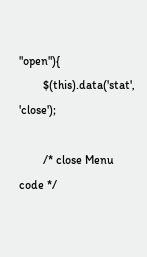"open"){
        $(this).data('stat', 'close');

        /* close Menu code */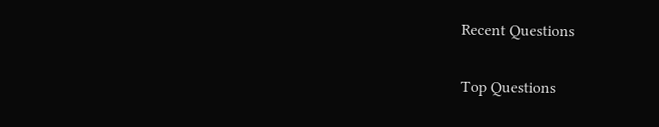Recent Questions

Top Questions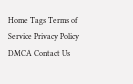Home Tags Terms of Service Privacy Policy DMCA Contact Us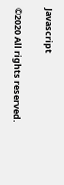Javascript

©2020 All rights reserved.